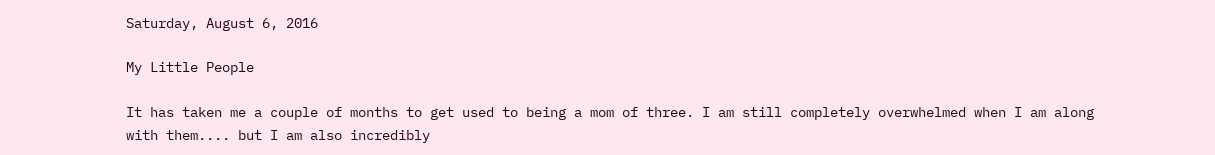Saturday, August 6, 2016

My Little People

It has taken me a couple of months to get used to being a mom of three. I am still completely overwhelmed when I am along with them.... but I am also incredibly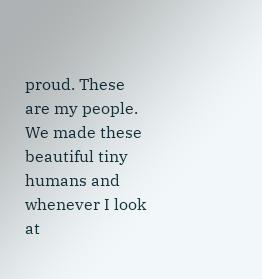proud. These are my people. We made these beautiful tiny humans and whenever I look at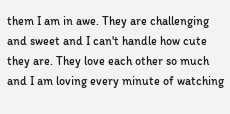them I am in awe. They are challenging and sweet and I can't handle how cute they are. They love each other so much and I am loving every minute of watching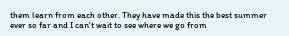them learn from each other. They have made this the best summer ever so far and I can't wait to see where we go from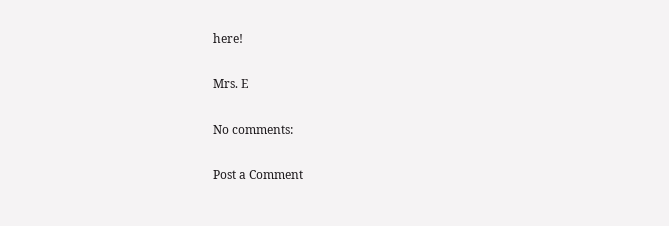here!

Mrs. E

No comments:

Post a Comment